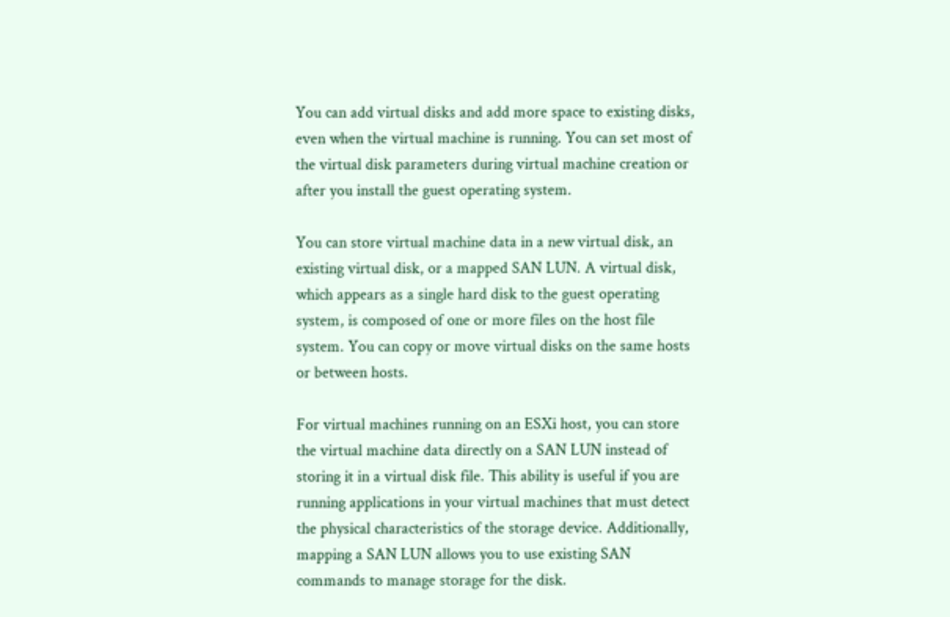You can add virtual disks and add more space to existing disks, even when the virtual machine is running. You can set most of the virtual disk parameters during virtual machine creation or after you install the guest operating system.

You can store virtual machine data in a new virtual disk, an existing virtual disk, or a mapped SAN LUN. A virtual disk, which appears as a single hard disk to the guest operating system, is composed of one or more files on the host file system. You can copy or move virtual disks on the same hosts or between hosts.

For virtual machines running on an ESXi host, you can store the virtual machine data directly on a SAN LUN instead of storing it in a virtual disk file. This ability is useful if you are running applications in your virtual machines that must detect the physical characteristics of the storage device. Additionally, mapping a SAN LUN allows you to use existing SAN commands to manage storage for the disk.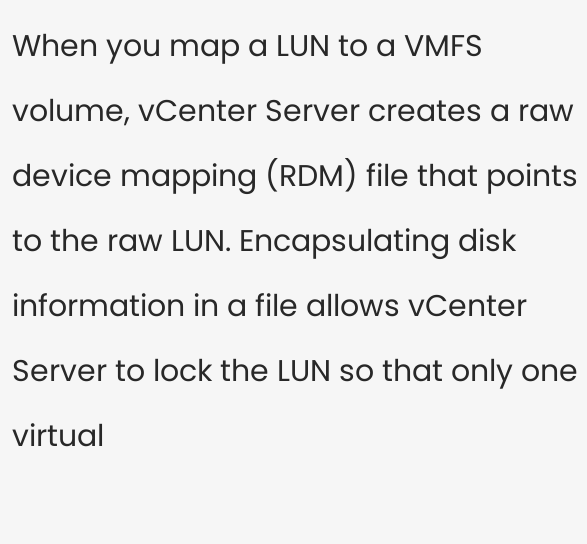When you map a LUN to a VMFS volume, vCenter Server creates a raw device mapping (RDM) file that points to the raw LUN. Encapsulating disk information in a file allows vCenter Server to lock the LUN so that only one virtual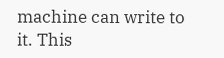machine can write to it. This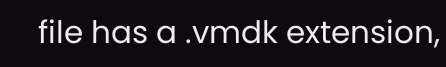file has a .vmdk extension,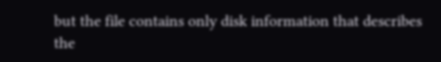but the file contains only disk information that describes the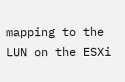mapping to the LUN on the ESXi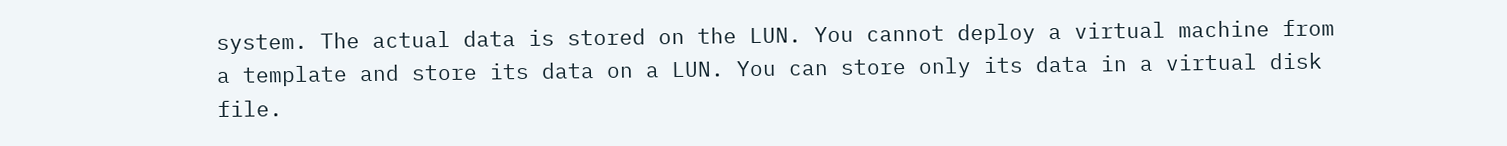system. The actual data is stored on the LUN. You cannot deploy a virtual machine from a template and store its data on a LUN. You can store only its data in a virtual disk file.